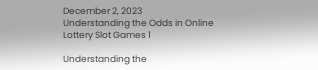December 2, 2023
Understanding the Odds in Online Lottery Slot Games 1

Understanding the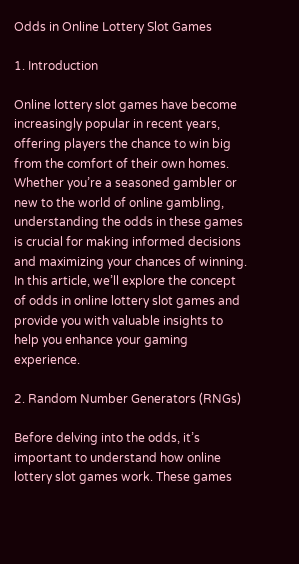Odds in Online Lottery Slot Games

1. Introduction

Online lottery slot games have become increasingly popular in recent years, offering players the chance to win big from the comfort of their own homes. Whether you’re a seasoned gambler or new to the world of online gambling, understanding the odds in these games is crucial for making informed decisions and maximizing your chances of winning. In this article, we’ll explore the concept of odds in online lottery slot games and provide you with valuable insights to help you enhance your gaming experience.

2. Random Number Generators (RNGs)

Before delving into the odds, it’s important to understand how online lottery slot games work. These games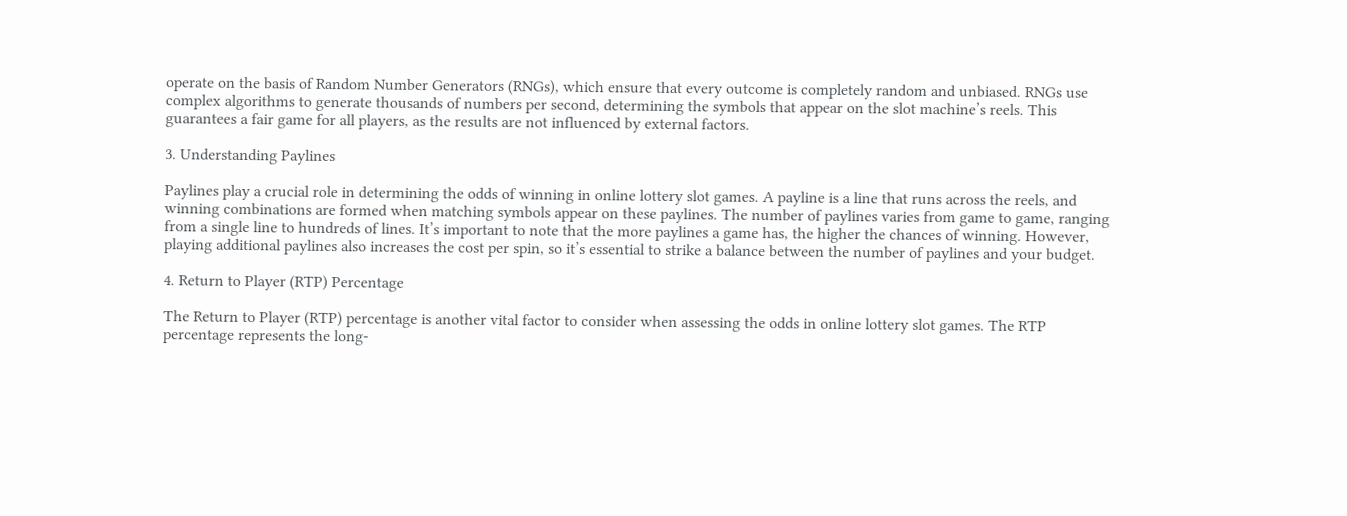operate on the basis of Random Number Generators (RNGs), which ensure that every outcome is completely random and unbiased. RNGs use complex algorithms to generate thousands of numbers per second, determining the symbols that appear on the slot machine’s reels. This guarantees a fair game for all players, as the results are not influenced by external factors.

3. Understanding Paylines

Paylines play a crucial role in determining the odds of winning in online lottery slot games. A payline is a line that runs across the reels, and winning combinations are formed when matching symbols appear on these paylines. The number of paylines varies from game to game, ranging from a single line to hundreds of lines. It’s important to note that the more paylines a game has, the higher the chances of winning. However, playing additional paylines also increases the cost per spin, so it’s essential to strike a balance between the number of paylines and your budget.

4. Return to Player (RTP) Percentage

The Return to Player (RTP) percentage is another vital factor to consider when assessing the odds in online lottery slot games. The RTP percentage represents the long-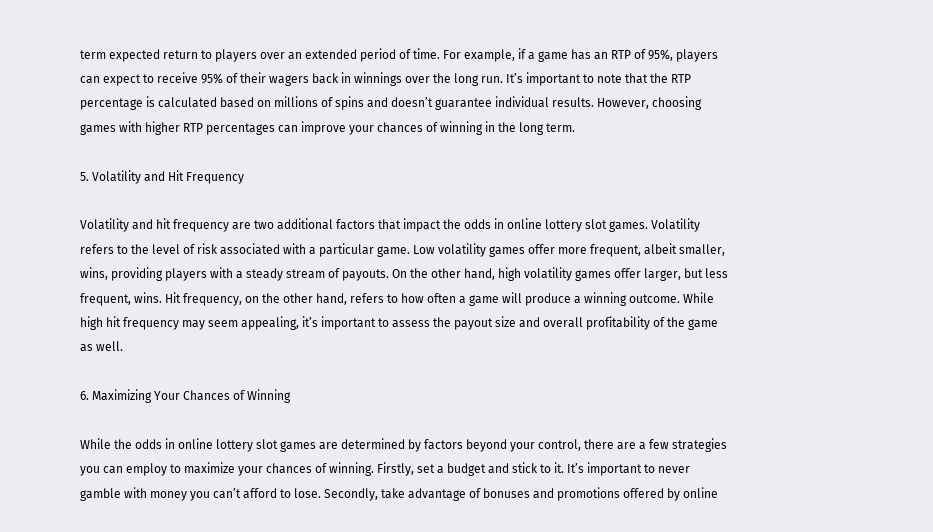term expected return to players over an extended period of time. For example, if a game has an RTP of 95%, players can expect to receive 95% of their wagers back in winnings over the long run. It’s important to note that the RTP percentage is calculated based on millions of spins and doesn’t guarantee individual results. However, choosing games with higher RTP percentages can improve your chances of winning in the long term.

5. Volatility and Hit Frequency

Volatility and hit frequency are two additional factors that impact the odds in online lottery slot games. Volatility refers to the level of risk associated with a particular game. Low volatility games offer more frequent, albeit smaller, wins, providing players with a steady stream of payouts. On the other hand, high volatility games offer larger, but less frequent, wins. Hit frequency, on the other hand, refers to how often a game will produce a winning outcome. While high hit frequency may seem appealing, it’s important to assess the payout size and overall profitability of the game as well.

6. Maximizing Your Chances of Winning

While the odds in online lottery slot games are determined by factors beyond your control, there are a few strategies you can employ to maximize your chances of winning. Firstly, set a budget and stick to it. It’s important to never gamble with money you can’t afford to lose. Secondly, take advantage of bonuses and promotions offered by online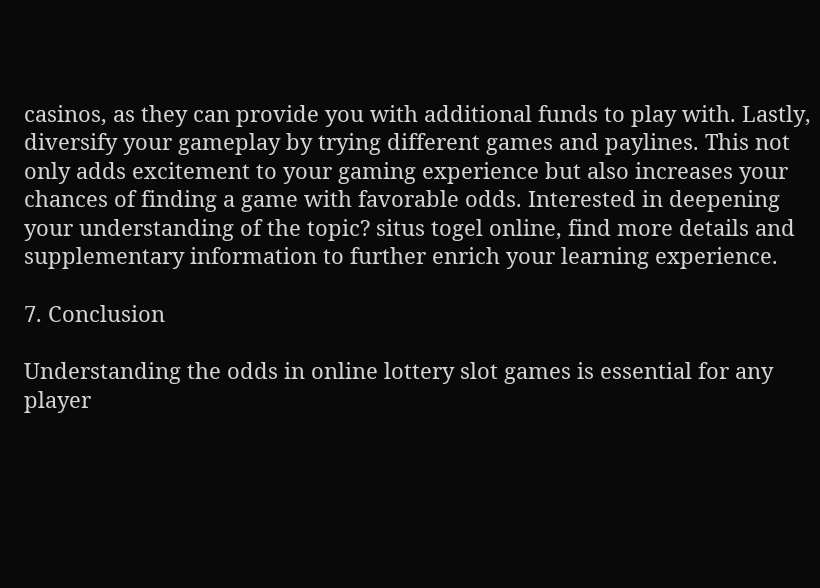casinos, as they can provide you with additional funds to play with. Lastly, diversify your gameplay by trying different games and paylines. This not only adds excitement to your gaming experience but also increases your chances of finding a game with favorable odds. Interested in deepening your understanding of the topic? situs togel online, find more details and supplementary information to further enrich your learning experience.

7. Conclusion

Understanding the odds in online lottery slot games is essential for any player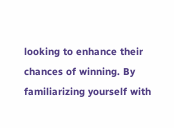looking to enhance their chances of winning. By familiarizing yourself with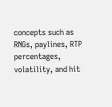concepts such as RNGs, paylines, RTP percentages, volatility, and hit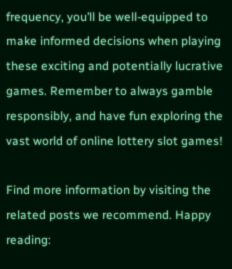frequency, you’ll be well-equipped to make informed decisions when playing these exciting and potentially lucrative games. Remember to always gamble responsibly, and have fun exploring the vast world of online lottery slot games!

Find more information by visiting the related posts we recommend. Happy reading: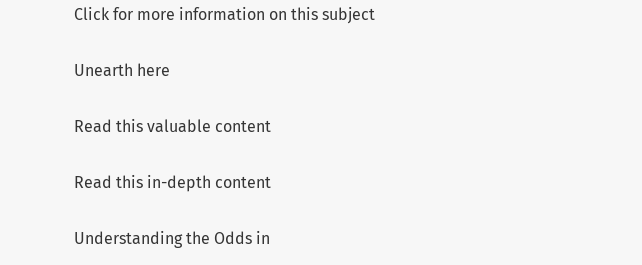Click for more information on this subject

Unearth here

Read this valuable content

Read this in-depth content

Understanding the Odds in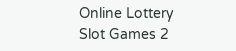Online Lottery Slot Games 2